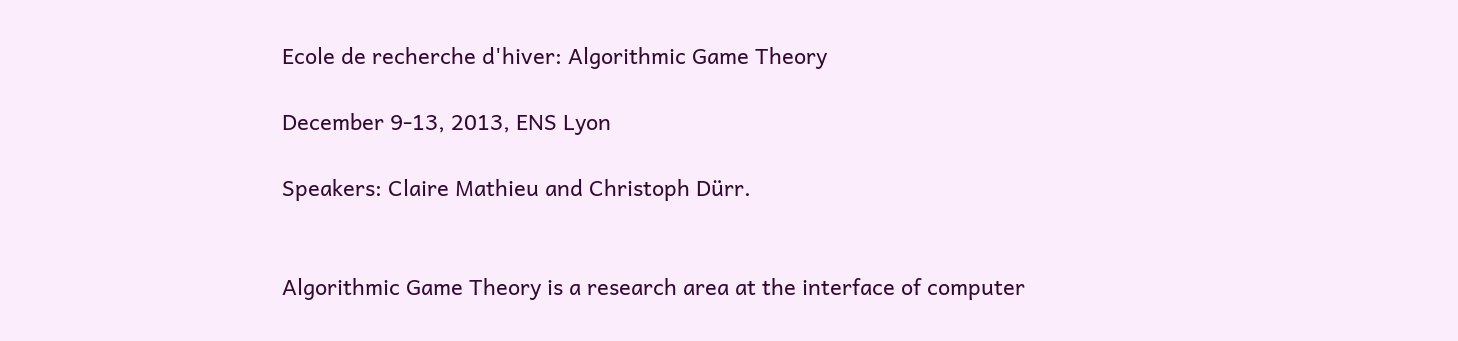Ecole de recherche d'hiver: Algorithmic Game Theory

December 9-13, 2013, ENS Lyon

Speakers: Claire Mathieu and Christoph Dürr.


Algorithmic Game Theory is a research area at the interface of computer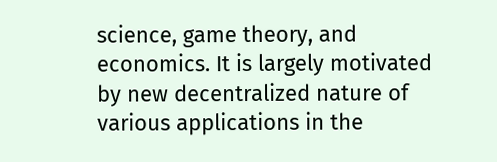science, game theory, and economics. It is largely motivated by new decentralized nature of various applications in the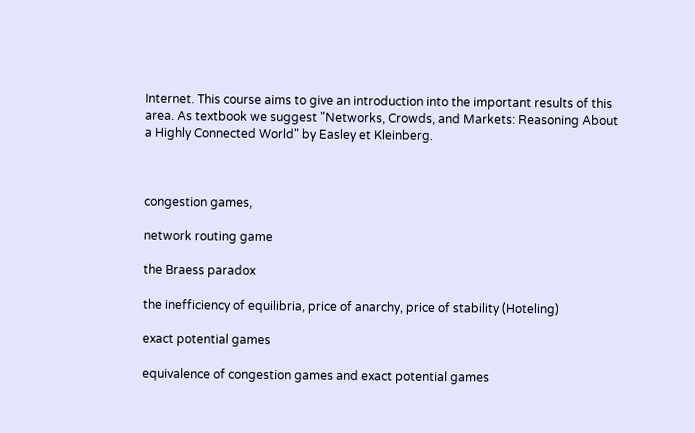Internet. This course aims to give an introduction into the important results of this area. As textbook we suggest "Networks, Crowds, and Markets: Reasoning About a Highly Connected World" by Easley et Kleinberg.



congestion games,

network routing game

the Braess paradox

the inefficiency of equilibria, price of anarchy, price of stability (Hoteling)

exact potential games

equivalence of congestion games and exact potential games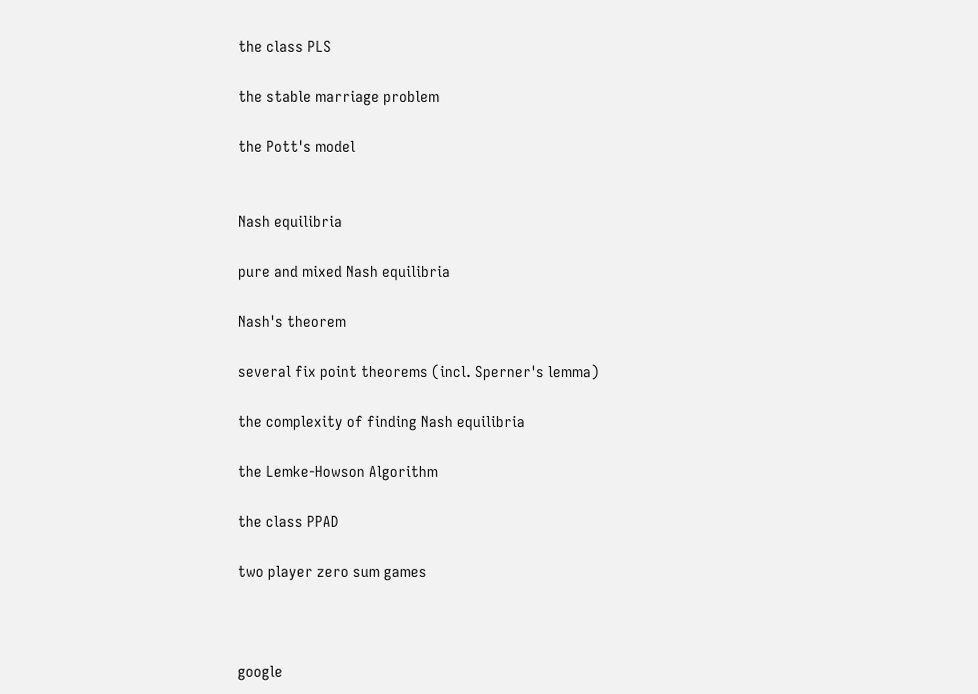the class PLS

the stable marriage problem

the Pott's model


Nash equilibria

pure and mixed Nash equilibria

Nash's theorem

several fix point theorems (incl. Sperner's lemma)

the complexity of finding Nash equilibria

the Lemke-Howson Algorithm

the class PPAD

two player zero sum games



google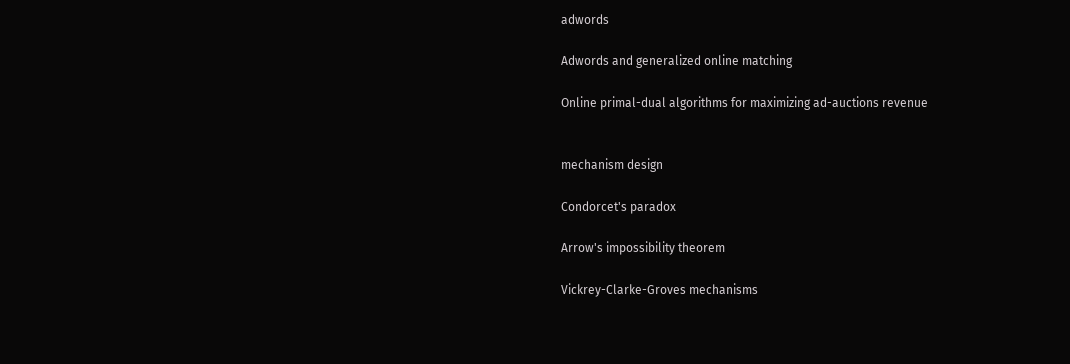adwords

Adwords and generalized online matching

Online primal-dual algorithms for maximizing ad-auctions revenue


mechanism design

Condorcet's paradox

Arrow's impossibility theorem

Vickrey-Clarke-Groves mechanisms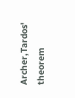Archer,Tardos' theorem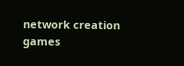network creation games